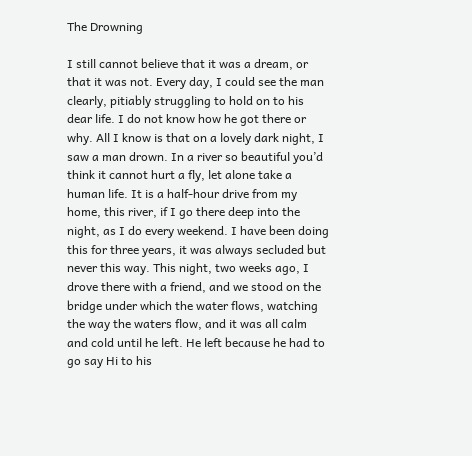The Drowning

I still cannot believe that it was a dream, or that it was not. Every day, I could see the man clearly, pitiably struggling to hold on to his dear life. I do not know how he got there or why. All I know is that on a lovely dark night, I saw a man drown. In a river so beautiful you’d think it cannot hurt a fly, let alone take a human life. It is a half-hour drive from my home, this river, if I go there deep into the night, as I do every weekend. I have been doing this for three years, it was always secluded but never this way. This night, two weeks ago, I drove there with a friend, and we stood on the bridge under which the water flows, watching the way the waters flow, and it was all calm and cold until he left. He left because he had to go say Hi to his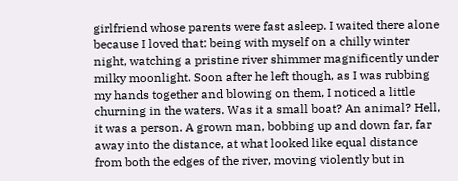girlfriend whose parents were fast asleep. I waited there alone because I loved that: being with myself on a chilly winter night, watching a pristine river shimmer magnificently under milky moonlight. Soon after he left though, as I was rubbing my hands together and blowing on them, I noticed a little churning in the waters. Was it a small boat? An animal? Hell, it was a person. A grown man, bobbing up and down far, far away into the distance, at what looked like equal distance from both the edges of the river, moving violently but in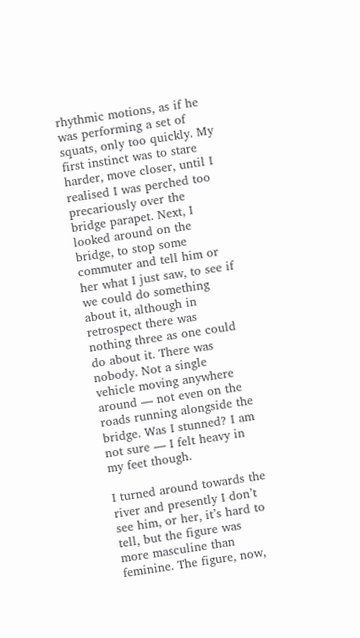rhythmic motions, as if he was performing a set of squats, only too quickly. My first instinct was to stare harder, move closer, until I realised I was perched too precariously over the bridge parapet. Next, I looked around on the bridge, to stop some commuter and tell him or her what I just saw, to see if we could do something about it, although in retrospect there was nothing three as one could do about it. There was nobody. Not a single vehicle moving anywhere around — not even on the roads running alongside the bridge. Was I stunned? I am not sure — I felt heavy in my feet though.

I turned around towards the river and presently I don’t see him, or her, it’s hard to tell, but the figure was more masculine than feminine. The figure, now,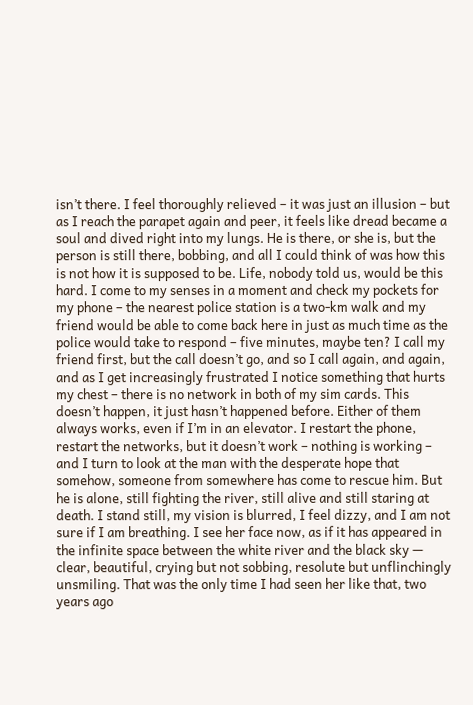isn’t there. I feel thoroughly relieved – it was just an illusion – but as I reach the parapet again and peer, it feels like dread became a soul and dived right into my lungs. He is there, or she is, but the person is still there, bobbing, and all I could think of was how this is not how it is supposed to be. Life, nobody told us, would be this hard. I come to my senses in a moment and check my pockets for my phone – the nearest police station is a two-km walk and my friend would be able to come back here in just as much time as the police would take to respond – five minutes, maybe ten? I call my friend first, but the call doesn’t go, and so I call again, and again, and as I get increasingly frustrated I notice something that hurts my chest – there is no network in both of my sim cards. This doesn’t happen, it just hasn’t happened before. Either of them always works, even if I’m in an elevator. I restart the phone, restart the networks, but it doesn’t work – nothing is working – and I turn to look at the man with the desperate hope that somehow, someone from somewhere has come to rescue him. But he is alone, still fighting the river, still alive and still staring at death. I stand still, my vision is blurred, I feel dizzy, and I am not sure if I am breathing. I see her face now, as if it has appeared in the infinite space between the white river and the black sky — clear, beautiful, crying but not sobbing, resolute but unflinchingly unsmiling. That was the only time I had seen her like that, two years ago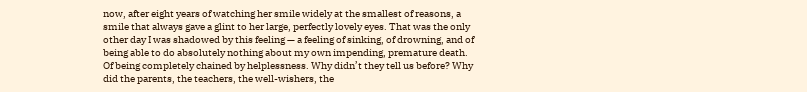now, after eight years of watching her smile widely at the smallest of reasons, a smile that always gave a glint to her large, perfectly lovely eyes. That was the only other day I was shadowed by this feeling — a feeling of sinking, of drowning, and of being able to do absolutely nothing about my own impending, premature death. Of being completely chained by helplessness. Why didn’t they tell us before? Why did the parents, the teachers, the well-wishers, the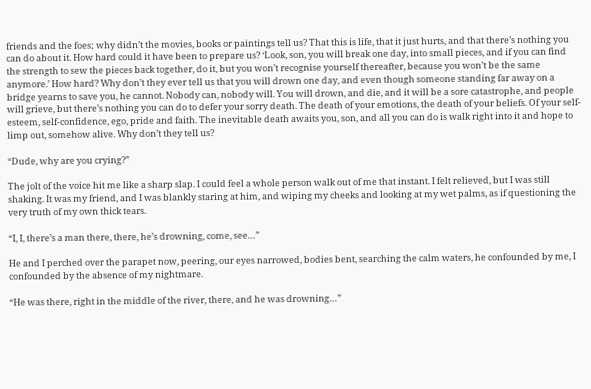friends and the foes; why didn’t the movies, books or paintings tell us? That this is life, that it just hurts, and that there’s nothing you can do about it. How hard could it have been to prepare us? ‘Look, son, you will break one day, into small pieces, and if you can find the strength to sew the pieces back together, do it, but you won’t recognise yourself thereafter, because you won’t be the same anymore.’ How hard? Why don’t they ever tell us that you will drown one day, and even though someone standing far away on a bridge yearns to save you, he cannot. Nobody can, nobody will. You will drown, and die, and it will be a sore catastrophe, and people will grieve, but there’s nothing you can do to defer your sorry death. The death of your emotions, the death of your beliefs. Of your self-esteem, self-confidence, ego, pride and faith. The inevitable death awaits you, son, and all you can do is walk right into it and hope to limp out, somehow alive. Why don’t they tell us?

“Dude, why are you crying?”

The jolt of the voice hit me like a sharp slap. I could feel a whole person walk out of me that instant. I felt relieved, but I was still shaking. It was my friend, and I was blankly staring at him, and wiping my cheeks and looking at my wet palms, as if questioning the very truth of my own thick tears.

“I, I, there’s a man there, there, he’s drowning, come, see…”

He and I perched over the parapet now, peering, our eyes narrowed, bodies bent, searching the calm waters, he confounded by me, I confounded by the absence of my nightmare.

“He was there, right in the middle of the river, there, and he was drowning…”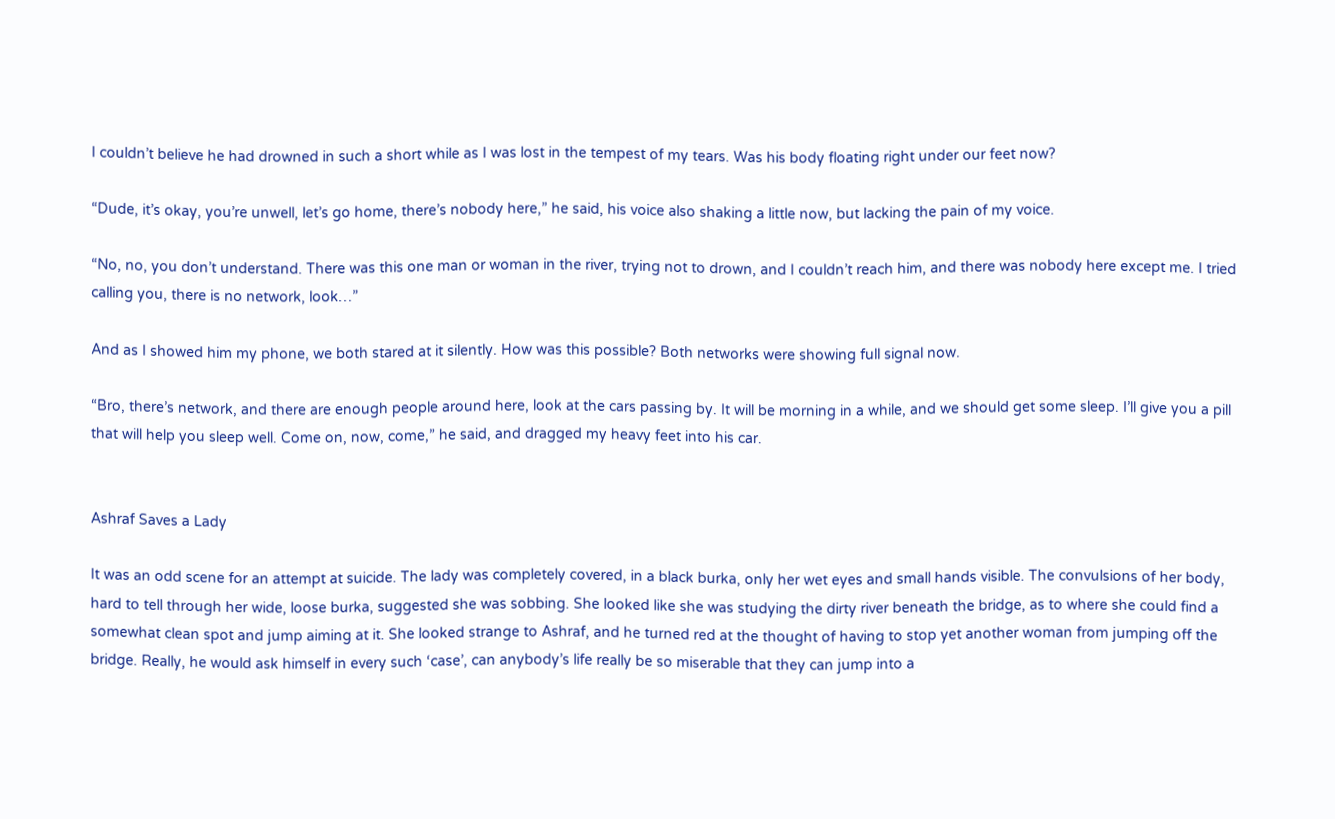I couldn’t believe he had drowned in such a short while as I was lost in the tempest of my tears. Was his body floating right under our feet now?

“Dude, it’s okay, you’re unwell, let’s go home, there’s nobody here,” he said, his voice also shaking a little now, but lacking the pain of my voice.

“No, no, you don’t understand. There was this one man or woman in the river, trying not to drown, and I couldn’t reach him, and there was nobody here except me. I tried calling you, there is no network, look…”

And as I showed him my phone, we both stared at it silently. How was this possible? Both networks were showing full signal now.

“Bro, there’s network, and there are enough people around here, look at the cars passing by. It will be morning in a while, and we should get some sleep. I’ll give you a pill that will help you sleep well. Come on, now, come,” he said, and dragged my heavy feet into his car.


Ashraf Saves a Lady

It was an odd scene for an attempt at suicide. The lady was completely covered, in a black burka, only her wet eyes and small hands visible. The convulsions of her body, hard to tell through her wide, loose burka, suggested she was sobbing. She looked like she was studying the dirty river beneath the bridge, as to where she could find a somewhat clean spot and jump aiming at it. She looked strange to Ashraf, and he turned red at the thought of having to stop yet another woman from jumping off the bridge. Really, he would ask himself in every such ‘case’, can anybody’s life really be so miserable that they can jump into a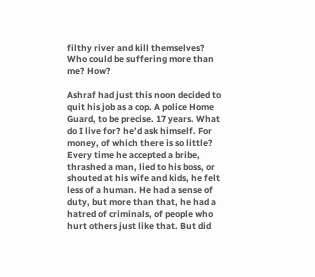filthy river and kill themselves? Who could be suffering more than me? How?

Ashraf had just this noon decided to quit his job as a cop. A police Home Guard, to be precise. 17 years. What do I live for? he’d ask himself. For money, of which there is so little? Every time he accepted a bribe, thrashed a man, lied to his boss, or shouted at his wife and kids, he felt less of a human. He had a sense of duty, but more than that, he had a hatred of criminals, of people who hurt others just like that. But did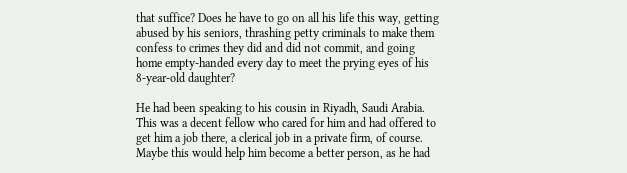that suffice? Does he have to go on all his life this way, getting abused by his seniors, thrashing petty criminals to make them confess to crimes they did and did not commit, and going home empty-handed every day to meet the prying eyes of his 8-year-old daughter?

He had been speaking to his cousin in Riyadh, Saudi Arabia. This was a decent fellow who cared for him and had offered to get him a job there, a clerical job in a private firm, of course. Maybe this would help him become a better person, as he had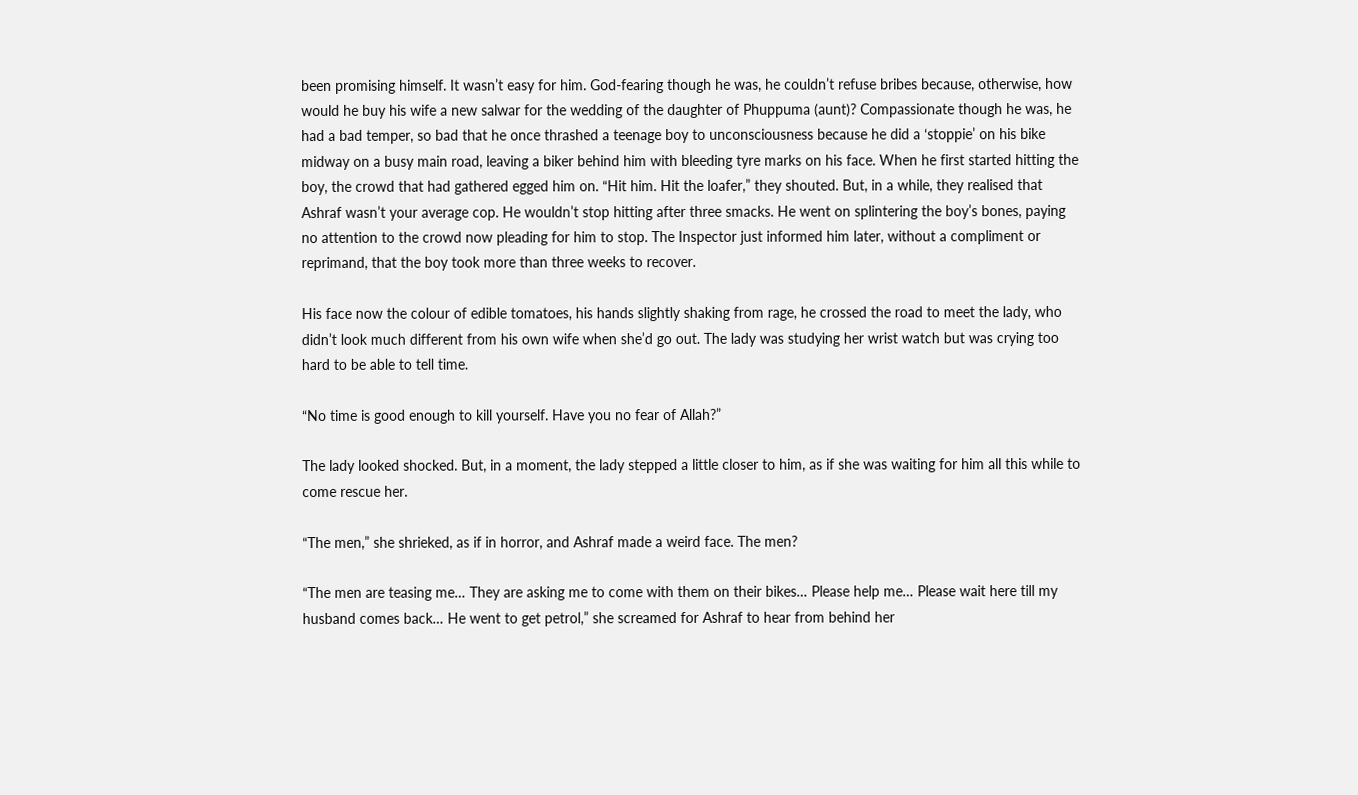been promising himself. It wasn’t easy for him. God-fearing though he was, he couldn’t refuse bribes because, otherwise, how would he buy his wife a new salwar for the wedding of the daughter of Phuppuma (aunt)? Compassionate though he was, he had a bad temper, so bad that he once thrashed a teenage boy to unconsciousness because he did a ‘stoppie’ on his bike midway on a busy main road, leaving a biker behind him with bleeding tyre marks on his face. When he first started hitting the boy, the crowd that had gathered egged him on. “Hit him. Hit the loafer,” they shouted. But, in a while, they realised that Ashraf wasn’t your average cop. He wouldn’t stop hitting after three smacks. He went on splintering the boy’s bones, paying no attention to the crowd now pleading for him to stop. The Inspector just informed him later, without a compliment or reprimand, that the boy took more than three weeks to recover.

His face now the colour of edible tomatoes, his hands slightly shaking from rage, he crossed the road to meet the lady, who didn’t look much different from his own wife when she’d go out. The lady was studying her wrist watch but was crying too hard to be able to tell time.

“No time is good enough to kill yourself. Have you no fear of Allah?”

The lady looked shocked. But, in a moment, the lady stepped a little closer to him, as if she was waiting for him all this while to come rescue her.

“The men,” she shrieked, as if in horror, and Ashraf made a weird face. The men?

“The men are teasing me… They are asking me to come with them on their bikes… Please help me… Please wait here till my husband comes back… He went to get petrol,” she screamed for Ashraf to hear from behind her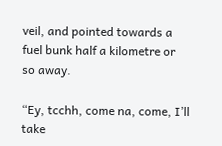veil, and pointed towards a fuel bunk half a kilometre or so away.

“Ey, tcchh, come na, come, I’ll take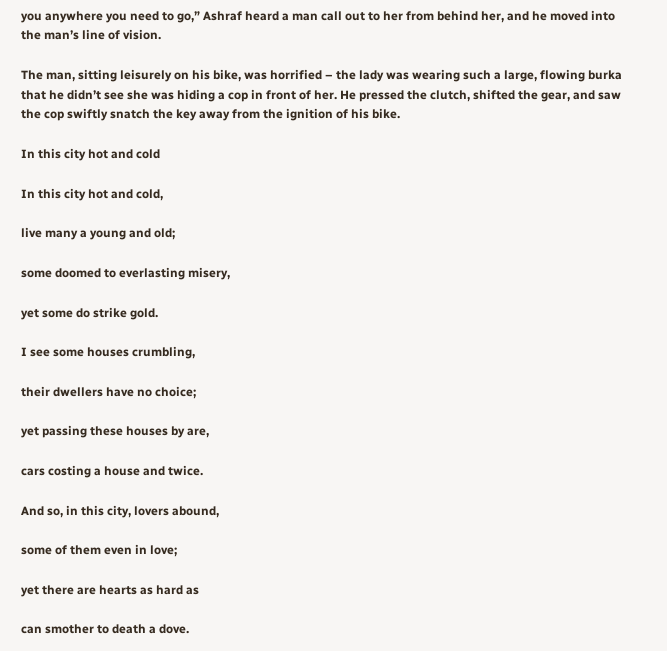you anywhere you need to go,” Ashraf heard a man call out to her from behind her, and he moved into the man’s line of vision.

The man, sitting leisurely on his bike, was horrified – the lady was wearing such a large, flowing burka that he didn’t see she was hiding a cop in front of her. He pressed the clutch, shifted the gear, and saw the cop swiftly snatch the key away from the ignition of his bike.

In this city hot and cold

In this city hot and cold,

live many a young and old;

some doomed to everlasting misery,

yet some do strike gold.

I see some houses crumbling,

their dwellers have no choice;

yet passing these houses by are,

cars costing a house and twice.

And so, in this city, lovers abound,

some of them even in love;

yet there are hearts as hard as

can smother to death a dove.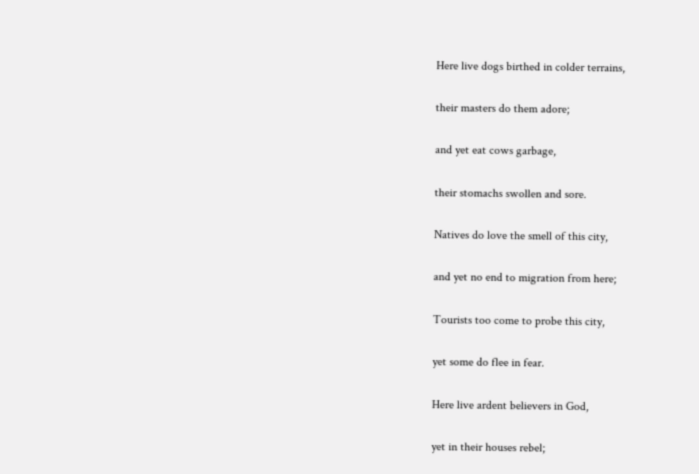Here live dogs birthed in colder terrains,

their masters do them adore;

and yet eat cows garbage,

their stomachs swollen and sore.

Natives do love the smell of this city,

and yet no end to migration from here;

Tourists too come to probe this city,

yet some do flee in fear.

Here live ardent believers in God,

yet in their houses rebel;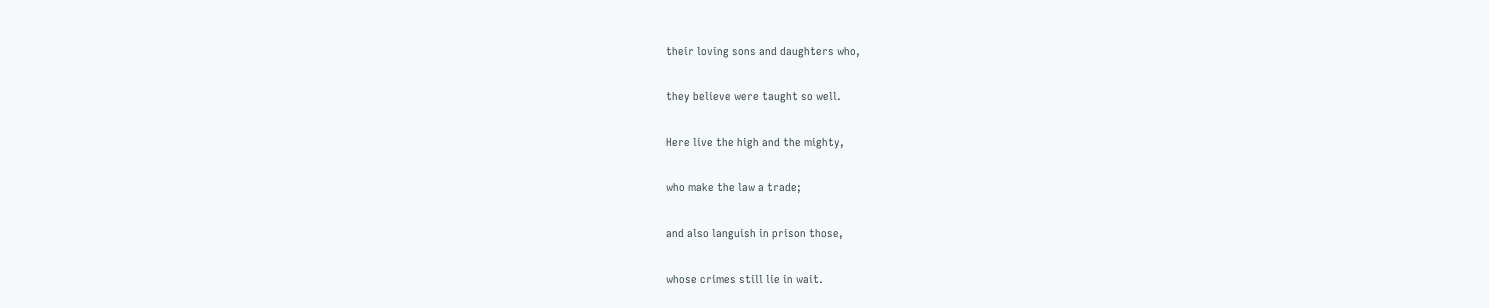their loving sons and daughters who,

they believe were taught so well.

Here live the high and the mighty,

who make the law a trade;

and also languish in prison those,

whose crimes still lie in wait.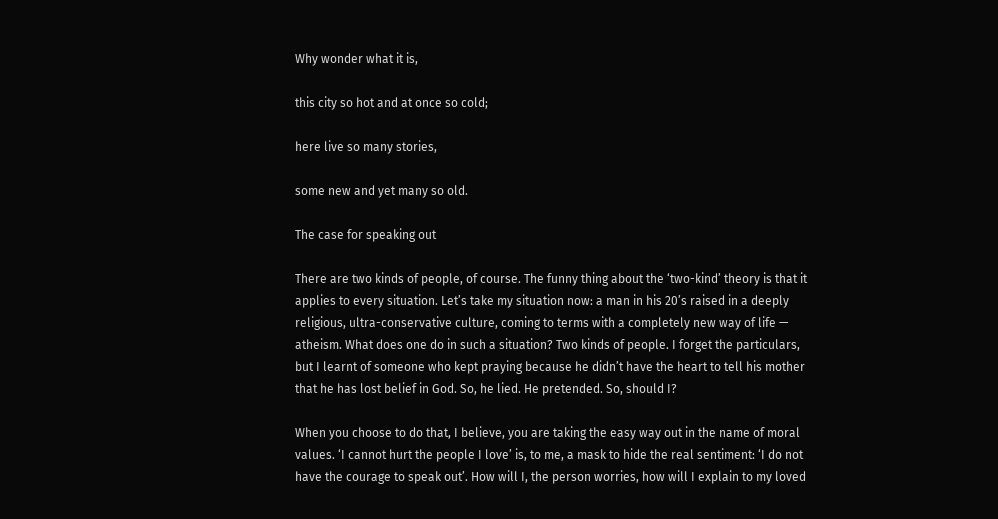Why wonder what it is,

this city so hot and at once so cold;

here live so many stories,

some new and yet many so old.

The case for speaking out

There are two kinds of people, of course. The funny thing about the ‘two-kind’ theory is that it applies to every situation. Let’s take my situation now: a man in his 20’s raised in a deeply religious, ultra-conservative culture, coming to terms with a completely new way of life — atheism. What does one do in such a situation? Two kinds of people. I forget the particulars, but I learnt of someone who kept praying because he didn’t have the heart to tell his mother that he has lost belief in God. So, he lied. He pretended. So, should I?

When you choose to do that, I believe, you are taking the easy way out in the name of moral values. ‘I cannot hurt the people I love’ is, to me, a mask to hide the real sentiment: ‘I do not have the courage to speak out’. How will I, the person worries, how will I explain to my loved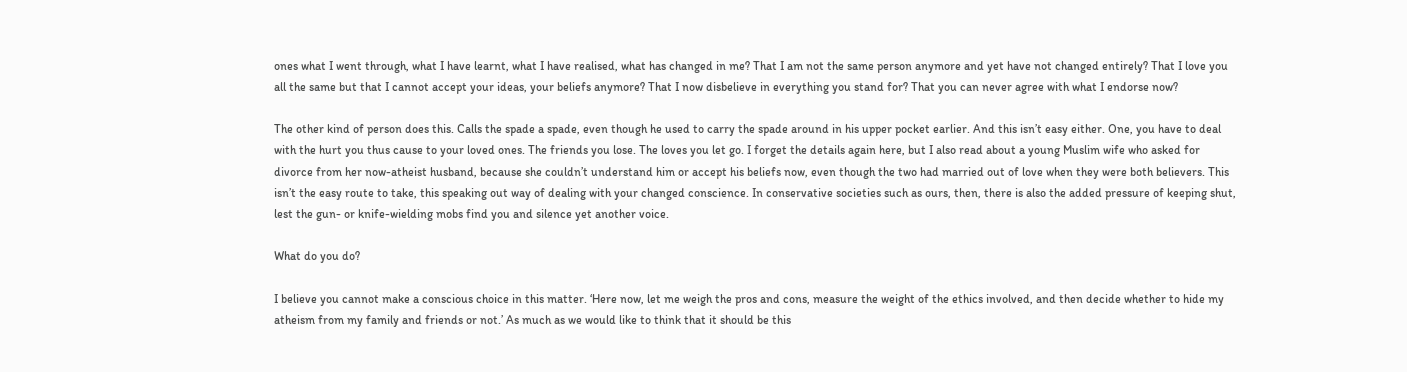ones what I went through, what I have learnt, what I have realised, what has changed in me? That I am not the same person anymore and yet have not changed entirely? That I love you all the same but that I cannot accept your ideas, your beliefs anymore? That I now disbelieve in everything you stand for? That you can never agree with what I endorse now?

The other kind of person does this. Calls the spade a spade, even though he used to carry the spade around in his upper pocket earlier. And this isn’t easy either. One, you have to deal with the hurt you thus cause to your loved ones. The friends you lose. The loves you let go. I forget the details again here, but I also read about a young Muslim wife who asked for divorce from her now-atheist husband, because she couldn’t understand him or accept his beliefs now, even though the two had married out of love when they were both believers. This isn’t the easy route to take, this speaking out way of dealing with your changed conscience. In conservative societies such as ours, then, there is also the added pressure of keeping shut, lest the gun- or knife-wielding mobs find you and silence yet another voice.

What do you do?

I believe you cannot make a conscious choice in this matter. ‘Here now, let me weigh the pros and cons, measure the weight of the ethics involved, and then decide whether to hide my atheism from my family and friends or not.’ As much as we would like to think that it should be this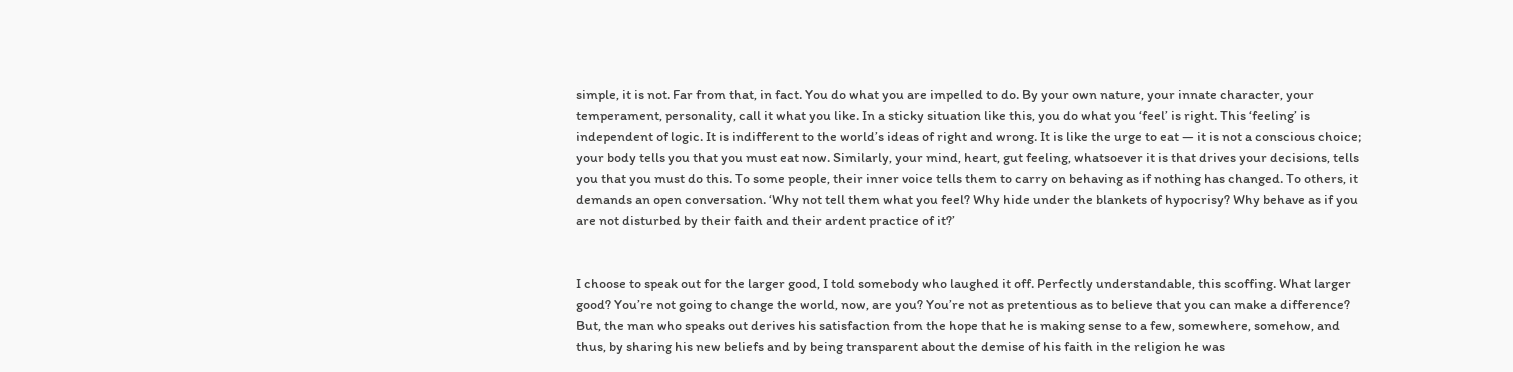simple, it is not. Far from that, in fact. You do what you are impelled to do. By your own nature, your innate character, your temperament, personality, call it what you like. In a sticky situation like this, you do what you ‘feel’ is right. This ‘feeling’ is independent of logic. It is indifferent to the world’s ideas of right and wrong. It is like the urge to eat — it is not a conscious choice; your body tells you that you must eat now. Similarly, your mind, heart, gut feeling, whatsoever it is that drives your decisions, tells you that you must do this. To some people, their inner voice tells them to carry on behaving as if nothing has changed. To others, it demands an open conversation. ‘Why not tell them what you feel? Why hide under the blankets of hypocrisy? Why behave as if you are not disturbed by their faith and their ardent practice of it?’


I choose to speak out for the larger good, I told somebody who laughed it off. Perfectly understandable, this scoffing. What larger good? You’re not going to change the world, now, are you? You’re not as pretentious as to believe that you can make a difference? But, the man who speaks out derives his satisfaction from the hope that he is making sense to a few, somewhere, somehow, and thus, by sharing his new beliefs and by being transparent about the demise of his faith in the religion he was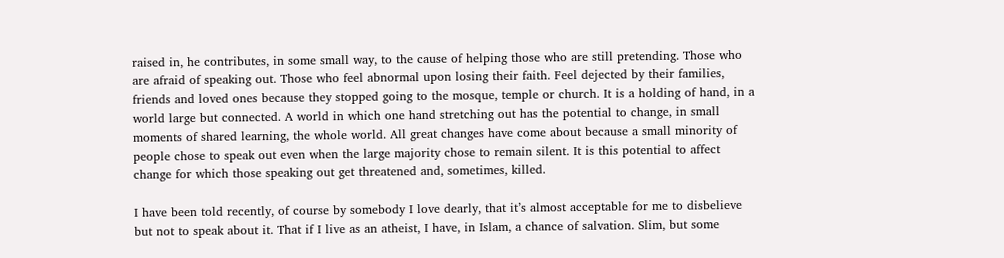raised in, he contributes, in some small way, to the cause of helping those who are still pretending. Those who are afraid of speaking out. Those who feel abnormal upon losing their faith. Feel dejected by their families, friends and loved ones because they stopped going to the mosque, temple or church. It is a holding of hand, in a world large but connected. A world in which one hand stretching out has the potential to change, in small moments of shared learning, the whole world. All great changes have come about because a small minority of people chose to speak out even when the large majority chose to remain silent. It is this potential to affect change for which those speaking out get threatened and, sometimes, killed.

I have been told recently, of course by somebody I love dearly, that it’s almost acceptable for me to disbelieve but not to speak about it. That if I live as an atheist, I have, in Islam, a chance of salvation. Slim, but some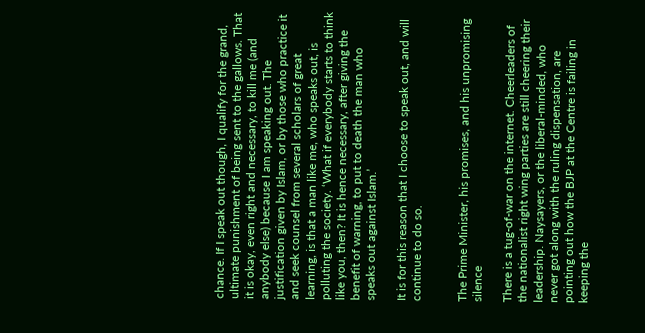chance. If I speak out though, I qualify for the grand, ultimate punishment of being sent to the gallows. That it is okay, even right and necessary, to kill me (and anybody else) because I am speaking out. The justification given by Islam, or by those who practice it and seek counsel from several scholars of great learning, is that a man like me, who speaks out, is polluting the society. ‘What if everybody starts to think like you, then? It is hence necessary, after giving the benefit of warning, to put to death the man who speaks out against Islam.’

It is for this reason that I choose to speak out, and will continue to do so.


The Prime Minister, his promises, and his unpromising silence

There is a tug-of-war on the internet. Cheerleaders of the nationalist right wing parties are still cheering their leadership. Naysayers, or the liberal-minded, who never got along with the ruling dispensation, are pointing out how the BJP at the Centre is failing in keeping the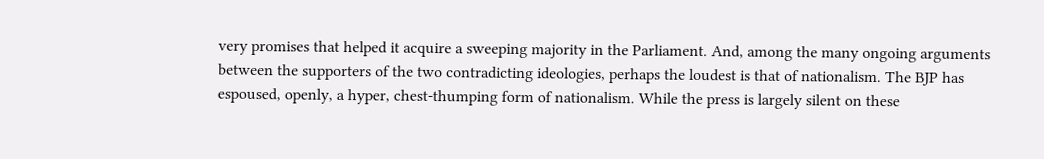very promises that helped it acquire a sweeping majority in the Parliament. And, among the many ongoing arguments between the supporters of the two contradicting ideologies, perhaps the loudest is that of nationalism. The BJP has espoused, openly, a hyper, chest-thumping form of nationalism. While the press is largely silent on these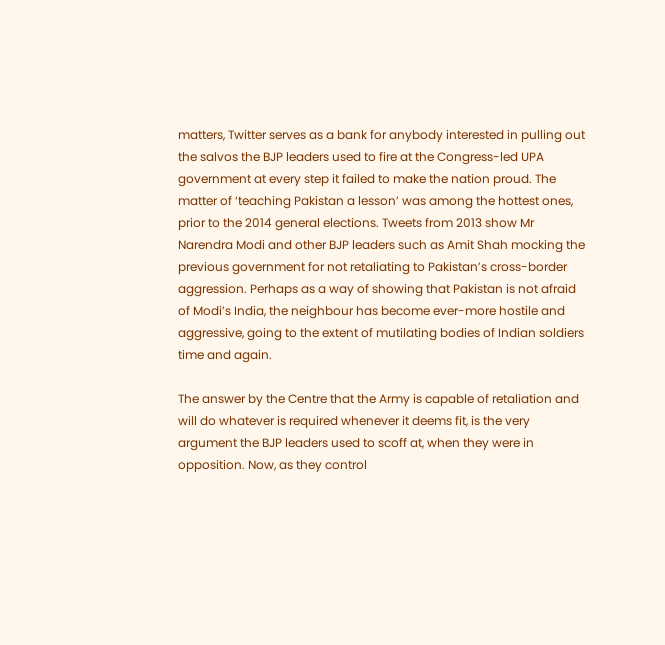matters, Twitter serves as a bank for anybody interested in pulling out the salvos the BJP leaders used to fire at the Congress-led UPA government at every step it failed to make the nation proud. The matter of ‘teaching Pakistan a lesson’ was among the hottest ones, prior to the 2014 general elections. Tweets from 2013 show Mr Narendra Modi and other BJP leaders such as Amit Shah mocking the previous government for not retaliating to Pakistan’s cross-border aggression. Perhaps as a way of showing that Pakistan is not afraid of Modi’s India, the neighbour has become ever-more hostile and aggressive, going to the extent of mutilating bodies of Indian soldiers time and again.

The answer by the Centre that the Army is capable of retaliation and will do whatever is required whenever it deems fit, is the very argument the BJP leaders used to scoff at, when they were in opposition. Now, as they control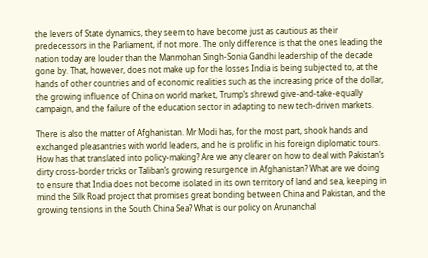the levers of State dynamics, they seem to have become just as cautious as their predecessors in the Parliament, if not more. The only difference is that the ones leading the nation today are louder than the Manmohan Singh-Sonia Gandhi leadership of the decade gone by. That, however, does not make up for the losses India is being subjected to, at the hands of other countries and of economic realities such as the increasing price of the dollar, the growing influence of China on world market, Trump’s shrewd give-and-take-equally campaign, and the failure of the education sector in adapting to new tech-driven markets.

There is also the matter of Afghanistan. Mr Modi has, for the most part, shook hands and exchanged pleasantries with world leaders, and he is prolific in his foreign diplomatic tours. How has that translated into policy-making? Are we any clearer on how to deal with Pakistan’s dirty cross-border tricks or Taliban’s growing resurgence in Afghanistan? What are we doing to ensure that India does not become isolated in its own territory of land and sea, keeping in mind the Silk Road project that promises great bonding between China and Pakistan, and the growing tensions in the South China Sea? What is our policy on Arunanchal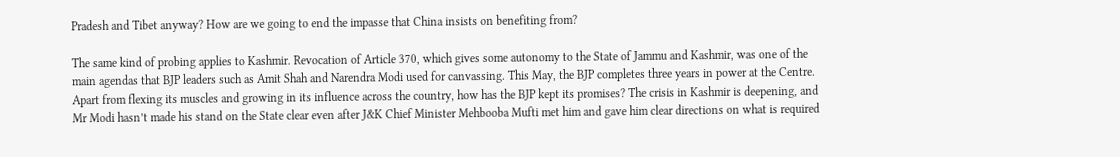Pradesh and Tibet anyway? How are we going to end the impasse that China insists on benefiting from?

The same kind of probing applies to Kashmir. Revocation of Article 370, which gives some autonomy to the State of Jammu and Kashmir, was one of the main agendas that BJP leaders such as Amit Shah and Narendra Modi used for canvassing. This May, the BJP completes three years in power at the Centre. Apart from flexing its muscles and growing in its influence across the country, how has the BJP kept its promises? The crisis in Kashmir is deepening, and Mr Modi hasn’t made his stand on the State clear even after J&K Chief Minister Mehbooba Mufti met him and gave him clear directions on what is required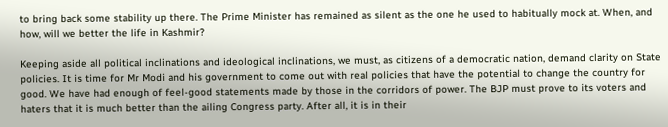to bring back some stability up there. The Prime Minister has remained as silent as the one he used to habitually mock at. When, and how, will we better the life in Kashmir?

Keeping aside all political inclinations and ideological inclinations, we must, as citizens of a democratic nation, demand clarity on State policies. It is time for Mr Modi and his government to come out with real policies that have the potential to change the country for good. We have had enough of feel-good statements made by those in the corridors of power. The BJP must prove to its voters and haters that it is much better than the ailing Congress party. After all, it is in their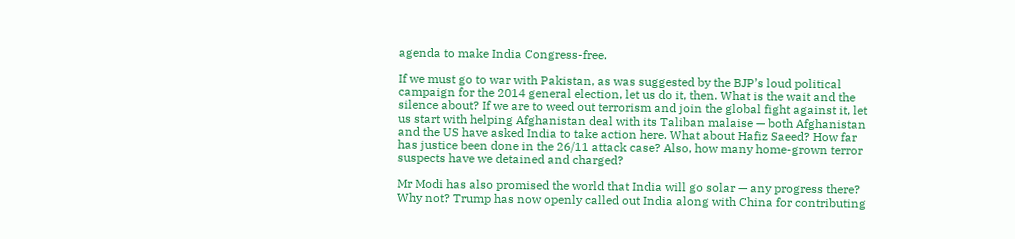agenda to make India Congress-free.

If we must go to war with Pakistan, as was suggested by the BJP’s loud political campaign for the 2014 general election, let us do it, then. What is the wait and the silence about? If we are to weed out terrorism and join the global fight against it, let us start with helping Afghanistan deal with its Taliban malaise — both Afghanistan and the US have asked India to take action here. What about Hafiz Saeed? How far has justice been done in the 26/11 attack case? Also, how many home-grown terror suspects have we detained and charged?

Mr Modi has also promised the world that India will go solar — any progress there? Why not? Trump has now openly called out India along with China for contributing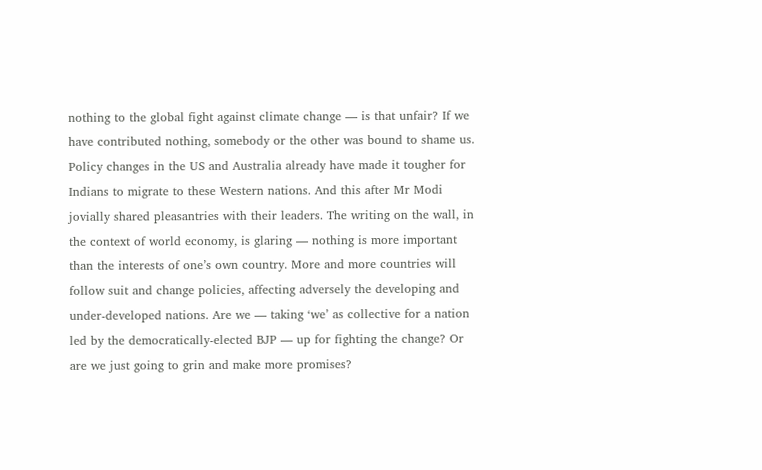nothing to the global fight against climate change — is that unfair? If we have contributed nothing, somebody or the other was bound to shame us. Policy changes in the US and Australia already have made it tougher for Indians to migrate to these Western nations. And this after Mr Modi jovially shared pleasantries with their leaders. The writing on the wall, in the context of world economy, is glaring — nothing is more important than the interests of one’s own country. More and more countries will follow suit and change policies, affecting adversely the developing and under-developed nations. Are we — taking ‘we’ as collective for a nation led by the democratically-elected BJP — up for fighting the change? Or are we just going to grin and make more promises?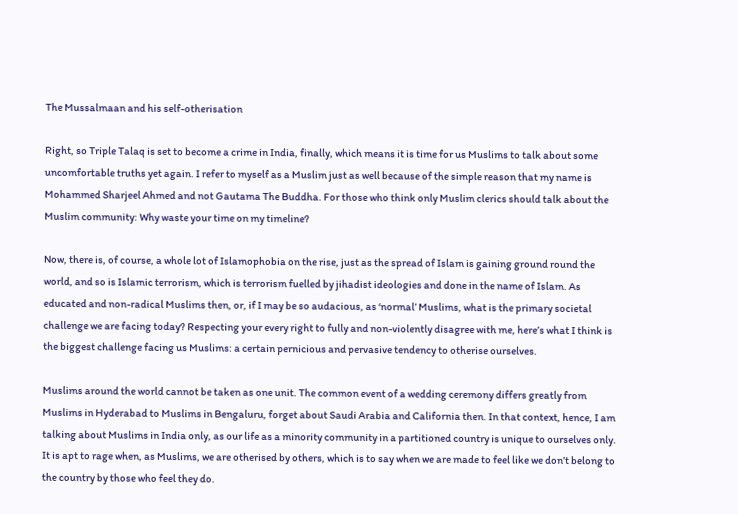The Mussalmaan and his self-otherisation

Right, so Triple Talaq is set to become a crime in India, finally, which means it is time for us Muslims to talk about some uncomfortable truths yet again. I refer to myself as a Muslim just as well because of the simple reason that my name is Mohammed Sharjeel Ahmed and not Gautama The Buddha. For those who think only Muslim clerics should talk about the Muslim community: Why waste your time on my timeline?

Now, there is, of course, a whole lot of Islamophobia on the rise, just as the spread of Islam is gaining ground round the world, and so is Islamic terrorism, which is terrorism fuelled by jihadist ideologies and done in the name of Islam. As educated and non-radical Muslims then, or, if I may be so audacious, as ‘normal’ Muslims, what is the primary societal challenge we are facing today? Respecting your every right to fully and non-violently disagree with me, here’s what I think is the biggest challenge facing us Muslims: a certain pernicious and pervasive tendency to otherise ourselves.

Muslims around the world cannot be taken as one unit. The common event of a wedding ceremony differs greatly from Muslims in Hyderabad to Muslims in Bengaluru, forget about Saudi Arabia and California then. In that context, hence, I am talking about Muslims in India only, as our life as a minority community in a partitioned country is unique to ourselves only. It is apt to rage when, as Muslims, we are otherised by others, which is to say when we are made to feel like we don’t belong to the country by those who feel they do.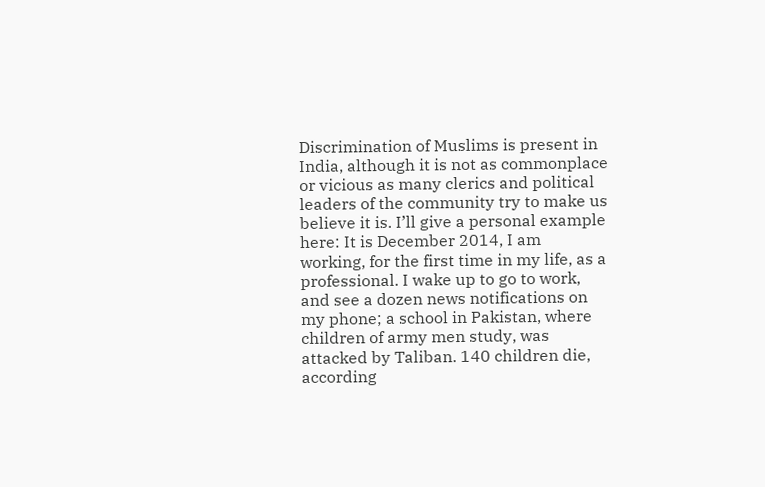Discrimination of Muslims is present in India, although it is not as commonplace or vicious as many clerics and political leaders of the community try to make us believe it is. I’ll give a personal example here: It is December 2014, I am working, for the first time in my life, as a professional. I wake up to go to work, and see a dozen news notifications on my phone; a school in Pakistan, where children of army men study, was attacked by Taliban. 140 children die, according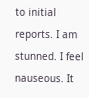to initial reports. I am stunned. I feel nauseous. It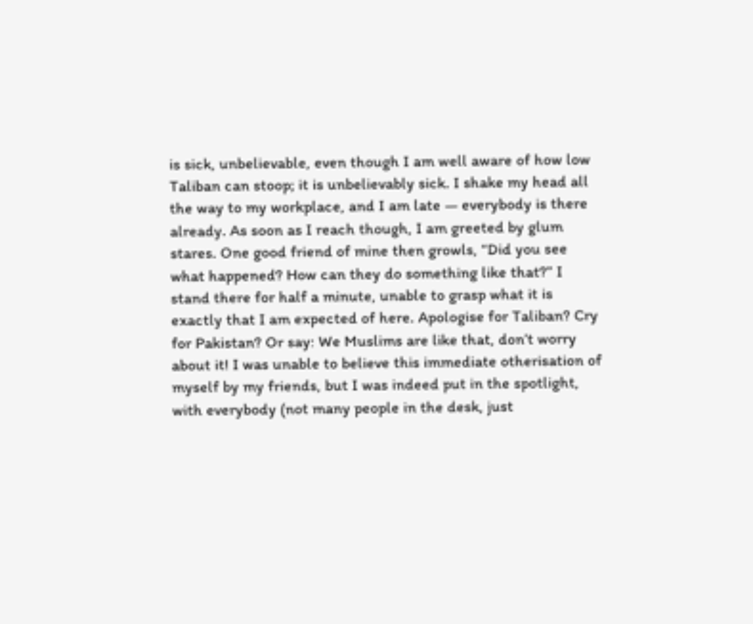is sick, unbelievable, even though I am well aware of how low Taliban can stoop; it is unbelievably sick. I shake my head all the way to my workplace, and I am late — everybody is there already. As soon as I reach though, I am greeted by glum stares. One good friend of mine then growls, “Did you see what happened? How can they do something like that?” I stand there for half a minute, unable to grasp what it is exactly that I am expected of here. Apologise for Taliban? Cry for Pakistan? Or say: We Muslims are like that, don’t worry about it! I was unable to believe this immediate otherisation of myself by my friends, but I was indeed put in the spotlight, with everybody (not many people in the desk, just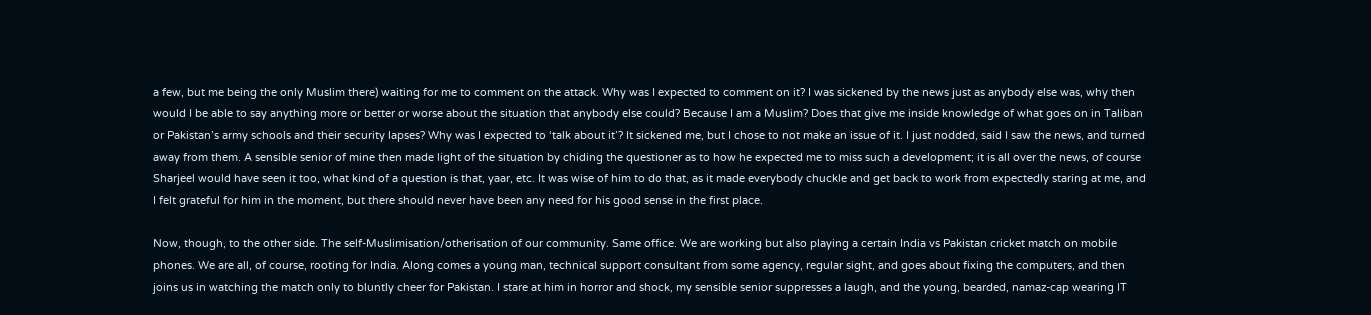a few, but me being the only Muslim there) waiting for me to comment on the attack. Why was I expected to comment on it? I was sickened by the news just as anybody else was, why then would I be able to say anything more or better or worse about the situation that anybody else could? Because I am a Muslim? Does that give me inside knowledge of what goes on in Taliban or Pakistan’s army schools and their security lapses? Why was I expected to ‘talk about it’? It sickened me, but I chose to not make an issue of it. I just nodded, said I saw the news, and turned away from them. A sensible senior of mine then made light of the situation by chiding the questioner as to how he expected me to miss such a development; it is all over the news, of course Sharjeel would have seen it too, what kind of a question is that, yaar, etc. It was wise of him to do that, as it made everybody chuckle and get back to work from expectedly staring at me, and I felt grateful for him in the moment, but there should never have been any need for his good sense in the first place.

Now, though, to the other side. The self-Muslimisation/otherisation of our community. Same office. We are working but also playing a certain India vs Pakistan cricket match on mobile phones. We are all, of course, rooting for India. Along comes a young man, technical support consultant from some agency, regular sight, and goes about fixing the computers, and then joins us in watching the match only to bluntly cheer for Pakistan. I stare at him in horror and shock, my sensible senior suppresses a laugh, and the young, bearded, namaz-cap wearing IT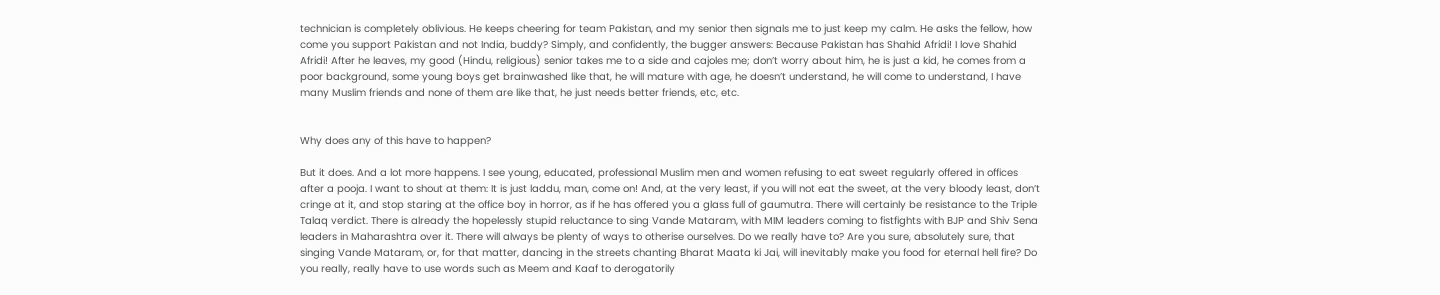technician is completely oblivious. He keeps cheering for team Pakistan, and my senior then signals me to just keep my calm. He asks the fellow, how come you support Pakistan and not India, buddy? Simply, and confidently, the bugger answers: Because Pakistan has Shahid Afridi! I love Shahid Afridi! After he leaves, my good (Hindu, religious) senior takes me to a side and cajoles me; don’t worry about him, he is just a kid, he comes from a poor background, some young boys get brainwashed like that, he will mature with age, he doesn’t understand, he will come to understand, I have many Muslim friends and none of them are like that, he just needs better friends, etc, etc.


Why does any of this have to happen?

But it does. And a lot more happens. I see young, educated, professional Muslim men and women refusing to eat sweet regularly offered in offices after a pooja. I want to shout at them: It is just laddu, man, come on! And, at the very least, if you will not eat the sweet, at the very bloody least, don’t cringe at it, and stop staring at the office boy in horror, as if he has offered you a glass full of gaumutra. There will certainly be resistance to the Triple Talaq verdict. There is already the hopelessly stupid reluctance to sing Vande Mataram, with MIM leaders coming to fistfights with BJP and Shiv Sena leaders in Maharashtra over it. There will always be plenty of ways to otherise ourselves. Do we really have to? Are you sure, absolutely sure, that singing Vande Mataram, or, for that matter, dancing in the streets chanting Bharat Maata ki Jai, will inevitably make you food for eternal hell fire? Do you really, really have to use words such as Meem and Kaaf to derogatorily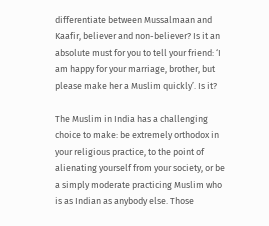differentiate between Mussalmaan and Kaafir, believer and non-believer? Is it an absolute must for you to tell your friend: ‘I am happy for your marriage, brother, but please make her a Muslim quickly’. Is it?

The Muslim in India has a challenging choice to make: be extremely orthodox in your religious practice, to the point of alienating yourself from your society, or be a simply moderate practicing Muslim who is as Indian as anybody else. Those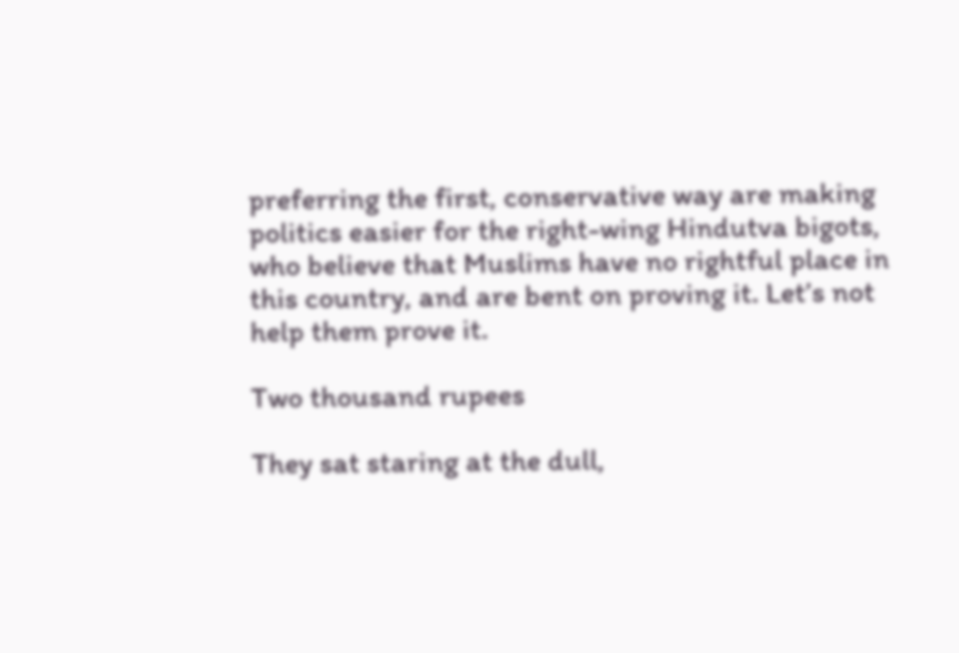preferring the first, conservative way are making politics easier for the right-wing Hindutva bigots, who believe that Muslims have no rightful place in this country, and are bent on proving it. Let’s not help them prove it.

Two thousand rupees

They sat staring at the dull,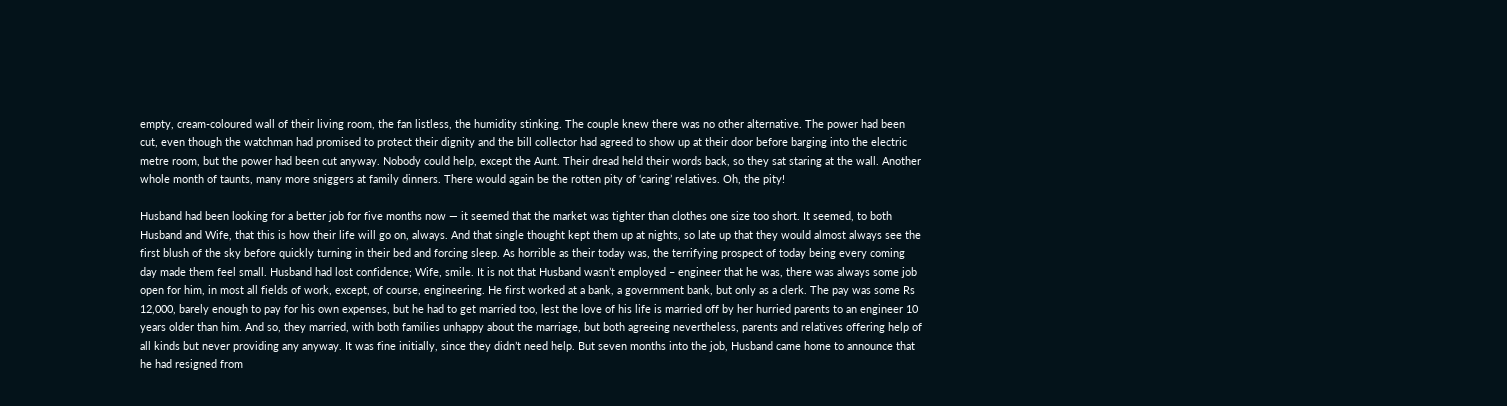empty, cream-coloured wall of their living room, the fan listless, the humidity stinking. The couple knew there was no other alternative. The power had been cut, even though the watchman had promised to protect their dignity and the bill collector had agreed to show up at their door before barging into the electric metre room, but the power had been cut anyway. Nobody could help, except the Aunt. Their dread held their words back, so they sat staring at the wall. Another whole month of taunts, many more sniggers at family dinners. There would again be the rotten pity of ‘caring’ relatives. Oh, the pity!

Husband had been looking for a better job for five months now — it seemed that the market was tighter than clothes one size too short. It seemed, to both Husband and Wife, that this is how their life will go on, always. And that single thought kept them up at nights, so late up that they would almost always see the first blush of the sky before quickly turning in their bed and forcing sleep. As horrible as their today was, the terrifying prospect of today being every coming day made them feel small. Husband had lost confidence; Wife, smile. It is not that Husband wasn’t employed – engineer that he was, there was always some job open for him, in most all fields of work, except, of course, engineering. He first worked at a bank, a government bank, but only as a clerk. The pay was some Rs 12,000, barely enough to pay for his own expenses, but he had to get married too, lest the love of his life is married off by her hurried parents to an engineer 10 years older than him. And so, they married, with both families unhappy about the marriage, but both agreeing nevertheless, parents and relatives offering help of all kinds but never providing any anyway. It was fine initially, since they didn’t need help. But seven months into the job, Husband came home to announce that he had resigned from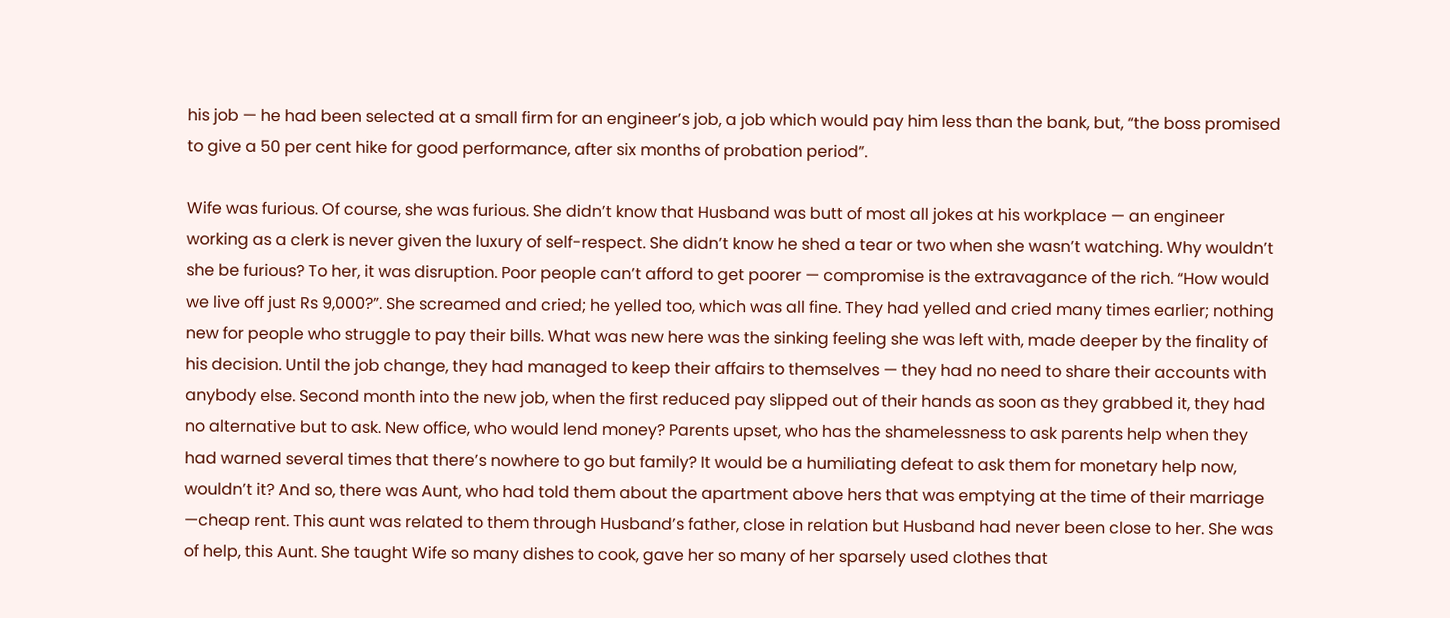his job — he had been selected at a small firm for an engineer’s job, a job which would pay him less than the bank, but, “the boss promised to give a 50 per cent hike for good performance, after six months of probation period”.

Wife was furious. Of course, she was furious. She didn’t know that Husband was butt of most all jokes at his workplace — an engineer working as a clerk is never given the luxury of self-respect. She didn’t know he shed a tear or two when she wasn’t watching. Why wouldn’t she be furious? To her, it was disruption. Poor people can’t afford to get poorer — compromise is the extravagance of the rich. “How would we live off just Rs 9,000?”. She screamed and cried; he yelled too, which was all fine. They had yelled and cried many times earlier; nothing new for people who struggle to pay their bills. What was new here was the sinking feeling she was left with, made deeper by the finality of his decision. Until the job change, they had managed to keep their affairs to themselves — they had no need to share their accounts with anybody else. Second month into the new job, when the first reduced pay slipped out of their hands as soon as they grabbed it, they had no alternative but to ask. New office, who would lend money? Parents upset, who has the shamelessness to ask parents help when they had warned several times that there’s nowhere to go but family? It would be a humiliating defeat to ask them for monetary help now, wouldn’t it? And so, there was Aunt, who had told them about the apartment above hers that was emptying at the time of their marriage —cheap rent. This aunt was related to them through Husband’s father, close in relation but Husband had never been close to her. She was of help, this Aunt. She taught Wife so many dishes to cook, gave her so many of her sparsely used clothes that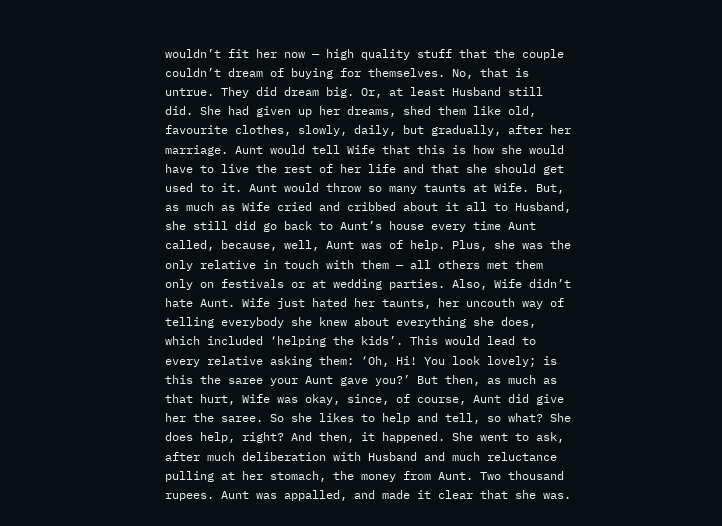wouldn’t fit her now — high quality stuff that the couple couldn’t dream of buying for themselves. No, that is untrue. They did dream big. Or, at least Husband still did. She had given up her dreams, shed them like old, favourite clothes, slowly, daily, but gradually, after her marriage. Aunt would tell Wife that this is how she would have to live the rest of her life and that she should get used to it. Aunt would throw so many taunts at Wife. But, as much as Wife cried and cribbed about it all to Husband, she still did go back to Aunt’s house every time Aunt called, because, well, Aunt was of help. Plus, she was the only relative in touch with them — all others met them only on festivals or at wedding parties. Also, Wife didn’t hate Aunt. Wife just hated her taunts, her uncouth way of telling everybody she knew about everything she does, which included ‘helping the kids’. This would lead to every relative asking them: ‘Oh, Hi! You look lovely; is this the saree your Aunt gave you?’ But then, as much as that hurt, Wife was okay, since, of course, Aunt did give her the saree. So she likes to help and tell, so what? She does help, right? And then, it happened. She went to ask, after much deliberation with Husband and much reluctance pulling at her stomach, the money from Aunt. Two thousand rupees. Aunt was appalled, and made it clear that she was.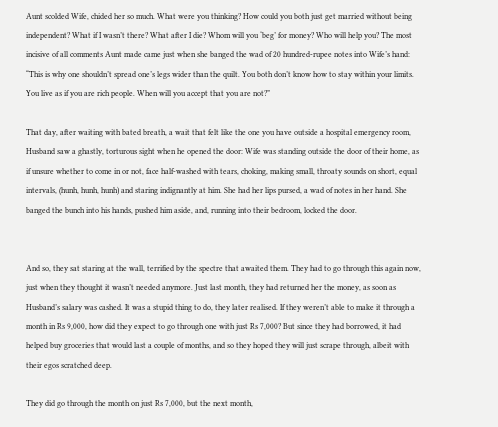Aunt scolded Wife, chided her so much. What were you thinking? How could you both just get married without being independent? What if I wasn’t there? What after I die? Whom will you ‘beg’ for money? Who will help you? The most incisive of all comments Aunt made came just when she banged the wad of 20 hundred-rupee notes into Wife’s hand: “This is why one shouldn’t spread one’s legs wider than the quilt. You both don’t know how to stay within your limits. You live as if you are rich people. When will you accept that you are not?”

That day, after waiting with bated breath, a wait that felt like the one you have outside a hospital emergency room, Husband saw a ghastly, torturous sight when he opened the door: Wife was standing outside the door of their home, as if unsure whether to come in or not, face half-washed with tears, choking, making small, throaty sounds on short, equal intervals, (hunh, hunh, hunh) and staring indignantly at him. She had her lips pursed, a wad of notes in her hand. She banged the bunch into his hands, pushed him aside, and, running into their bedroom, locked the door.


And so, they sat staring at the wall, terrified by the spectre that awaited them. They had to go through this again now, just when they thought it wasn’t needed anymore. Just last month, they had returned her the money, as soon as Husband’s salary was cashed. It was a stupid thing to do, they later realised. If they weren’t able to make it through a month in Rs 9,000, how did they expect to go through one with just Rs 7,000? But since they had borrowed, it had helped buy groceries that would last a couple of months, and so they hoped they will just scrape through, albeit with their egos scratched deep.

They did go through the month on just Rs 7,000, but the next month,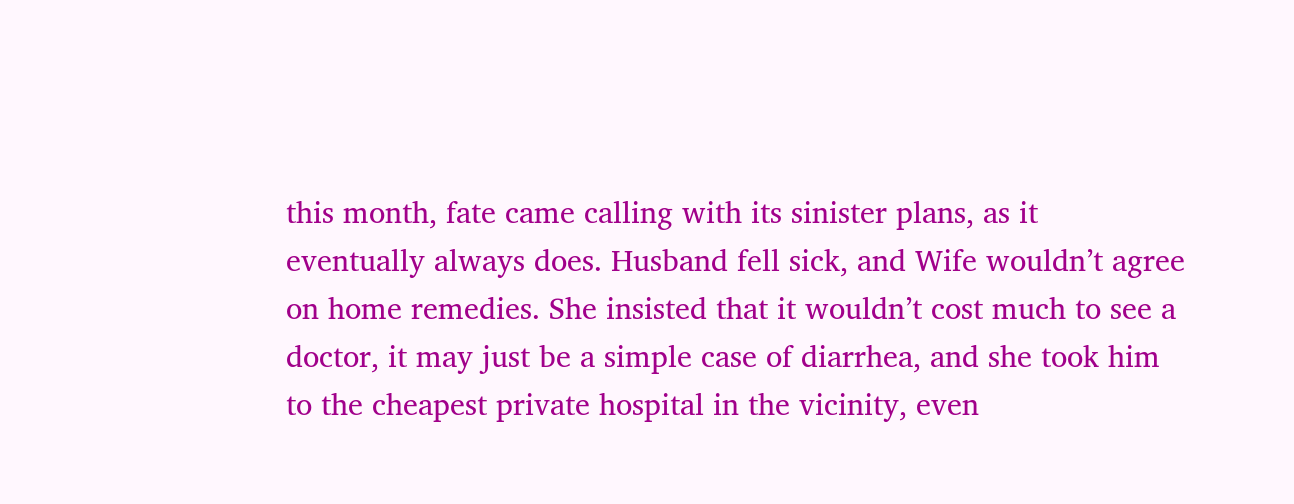this month, fate came calling with its sinister plans, as it eventually always does. Husband fell sick, and Wife wouldn’t agree on home remedies. She insisted that it wouldn’t cost much to see a doctor, it may just be a simple case of diarrhea, and she took him to the cheapest private hospital in the vicinity, even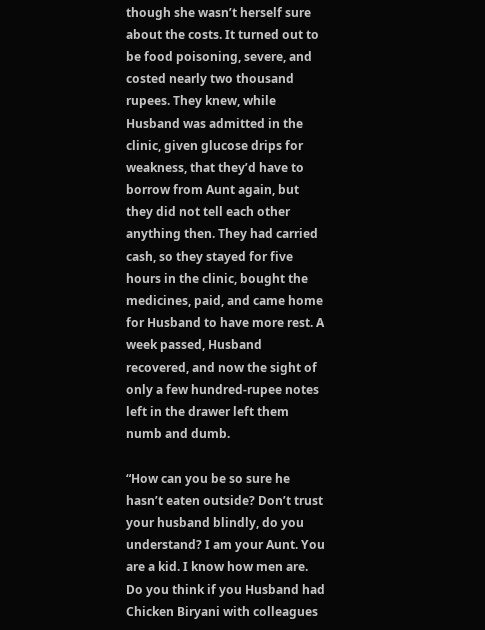though she wasn’t herself sure about the costs. It turned out to be food poisoning, severe, and costed nearly two thousand rupees. They knew, while Husband was admitted in the clinic, given glucose drips for weakness, that they’d have to borrow from Aunt again, but they did not tell each other anything then. They had carried cash, so they stayed for five hours in the clinic, bought the medicines, paid, and came home for Husband to have more rest. A week passed, Husband recovered, and now the sight of only a few hundred-rupee notes left in the drawer left them numb and dumb.

“How can you be so sure he hasn’t eaten outside? Don’t trust your husband blindly, do you understand? I am your Aunt. You are a kid. I know how men are. Do you think if you Husband had Chicken Biryani with colleagues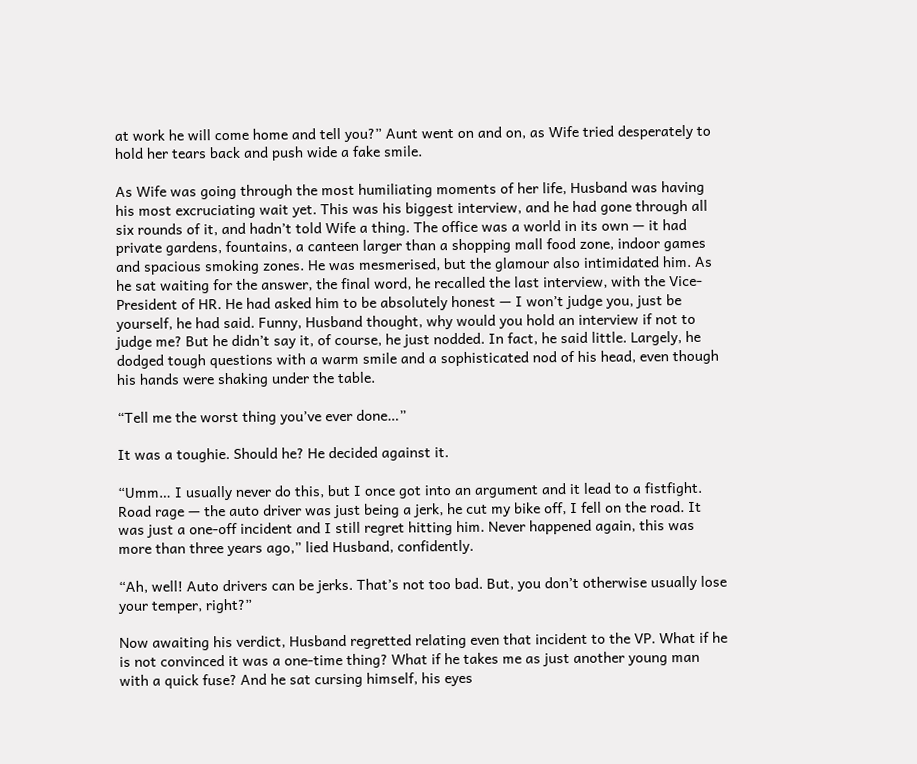at work he will come home and tell you?” Aunt went on and on, as Wife tried desperately to hold her tears back and push wide a fake smile.

As Wife was going through the most humiliating moments of her life, Husband was having his most excruciating wait yet. This was his biggest interview, and he had gone through all six rounds of it, and hadn’t told Wife a thing. The office was a world in its own — it had private gardens, fountains, a canteen larger than a shopping mall food zone, indoor games and spacious smoking zones. He was mesmerised, but the glamour also intimidated him. As he sat waiting for the answer, the final word, he recalled the last interview, with the Vice-President of HR. He had asked him to be absolutely honest — I won’t judge you, just be yourself, he had said. Funny, Husband thought, why would you hold an interview if not to judge me? But he didn’t say it, of course, he just nodded. In fact, he said little. Largely, he dodged tough questions with a warm smile and a sophisticated nod of his head, even though his hands were shaking under the table.

“Tell me the worst thing you’ve ever done…”

It was a toughie. Should he? He decided against it.

“Umm… I usually never do this, but I once got into an argument and it lead to a fistfight. Road rage — the auto driver was just being a jerk, he cut my bike off, I fell on the road. It was just a one-off incident and I still regret hitting him. Never happened again, this was more than three years ago,” lied Husband, confidently.

“Ah, well! Auto drivers can be jerks. That’s not too bad. But, you don’t otherwise usually lose your temper, right?”

Now awaiting his verdict, Husband regretted relating even that incident to the VP. What if he is not convinced it was a one-time thing? What if he takes me as just another young man with a quick fuse? And he sat cursing himself, his eyes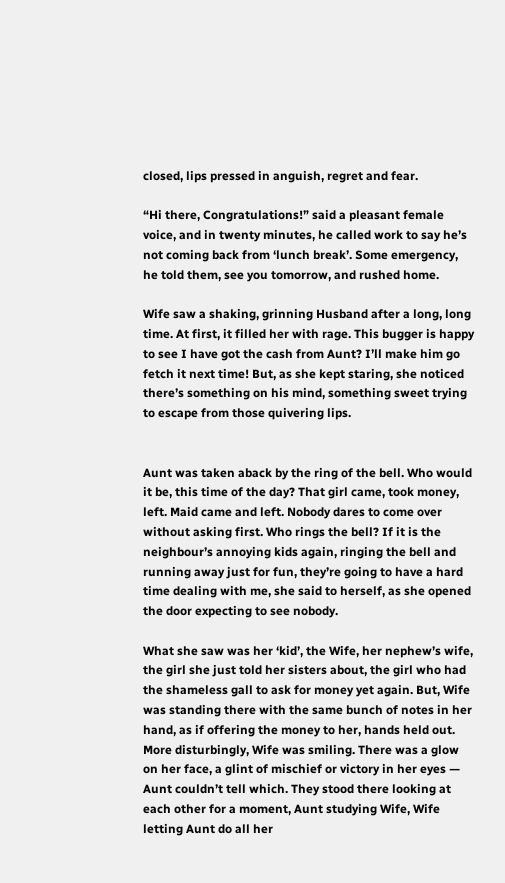closed, lips pressed in anguish, regret and fear.

“Hi there, Congratulations!” said a pleasant female voice, and in twenty minutes, he called work to say he’s not coming back from ‘lunch break’. Some emergency, he told them, see you tomorrow, and rushed home.

Wife saw a shaking, grinning Husband after a long, long time. At first, it filled her with rage. This bugger is happy to see I have got the cash from Aunt? I’ll make him go fetch it next time! But, as she kept staring, she noticed there’s something on his mind, something sweet trying to escape from those quivering lips.


Aunt was taken aback by the ring of the bell. Who would it be, this time of the day? That girl came, took money, left. Maid came and left. Nobody dares to come over without asking first. Who rings the bell? If it is the neighbour’s annoying kids again, ringing the bell and running away just for fun, they’re going to have a hard time dealing with me, she said to herself, as she opened the door expecting to see nobody.

What she saw was her ‘kid’, the Wife, her nephew’s wife, the girl she just told her sisters about, the girl who had the shameless gall to ask for money yet again. But, Wife was standing there with the same bunch of notes in her hand, as if offering the money to her, hands held out. More disturbingly, Wife was smiling. There was a glow on her face, a glint of mischief or victory in her eyes — Aunt couldn’t tell which. They stood there looking at each other for a moment, Aunt studying Wife, Wife letting Aunt do all her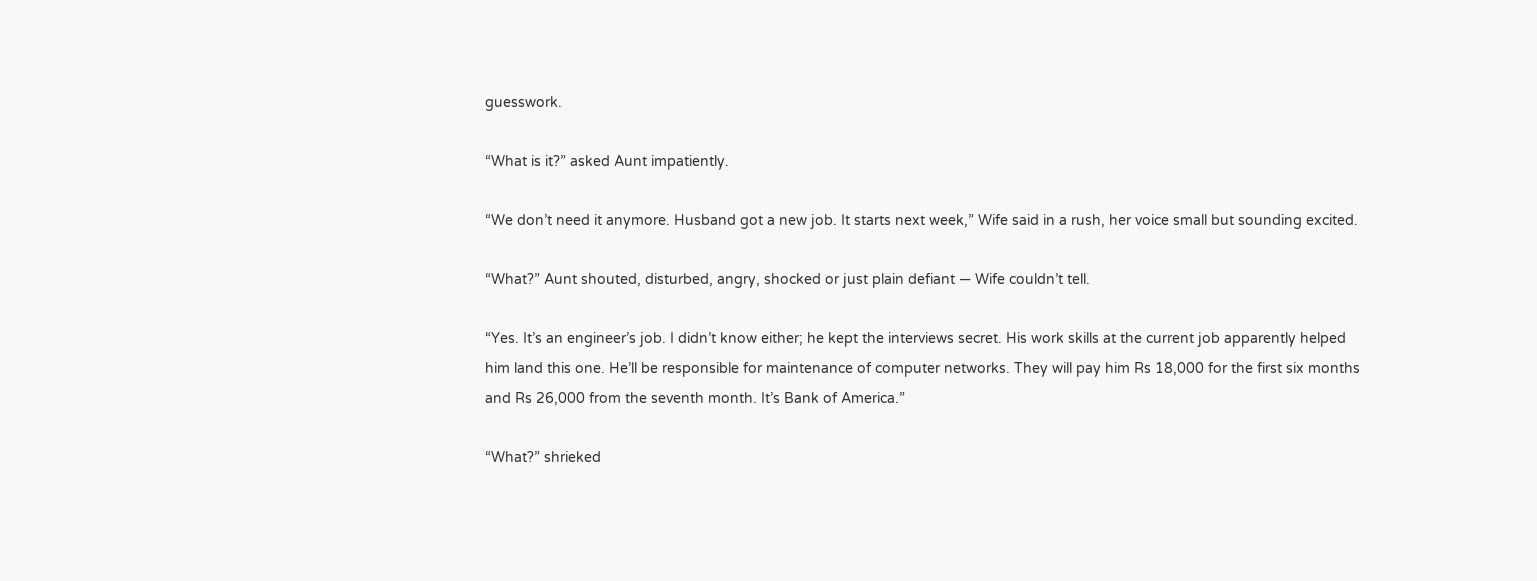guesswork.

“What is it?” asked Aunt impatiently.

“We don’t need it anymore. Husband got a new job. It starts next week,” Wife said in a rush, her voice small but sounding excited.

“What?” Aunt shouted, disturbed, angry, shocked or just plain defiant — Wife couldn’t tell.

“Yes. It’s an engineer’s job. I didn’t know either; he kept the interviews secret. His work skills at the current job apparently helped him land this one. He’ll be responsible for maintenance of computer networks. They will pay him Rs 18,000 for the first six months and Rs 26,000 from the seventh month. It’s Bank of America.”

“What?” shrieked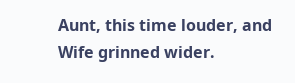Aunt, this time louder, and Wife grinned wider.